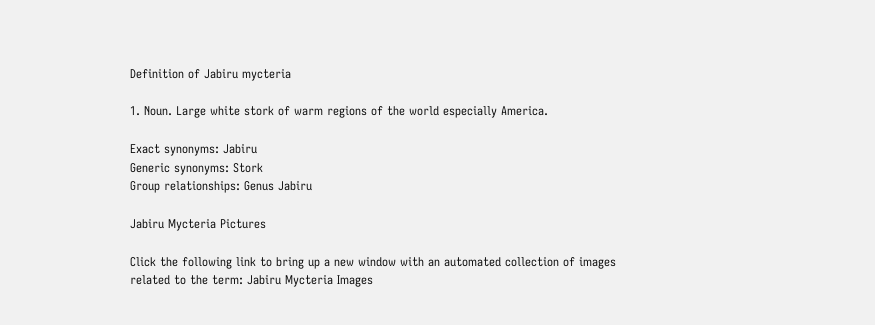Definition of Jabiru mycteria

1. Noun. Large white stork of warm regions of the world especially America.

Exact synonyms: Jabiru
Generic synonyms: Stork
Group relationships: Genus Jabiru

Jabiru Mycteria Pictures

Click the following link to bring up a new window with an automated collection of images related to the term: Jabiru Mycteria Images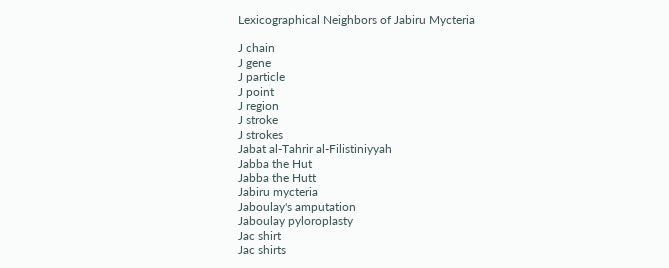Lexicographical Neighbors of Jabiru Mycteria

J chain
J gene
J particle
J point
J region
J stroke
J strokes
Jabat al-Tahrir al-Filistiniyyah
Jabba the Hut
Jabba the Hutt
Jabiru mycteria
Jaboulay's amputation
Jaboulay pyloroplasty
Jac shirt
Jac shirts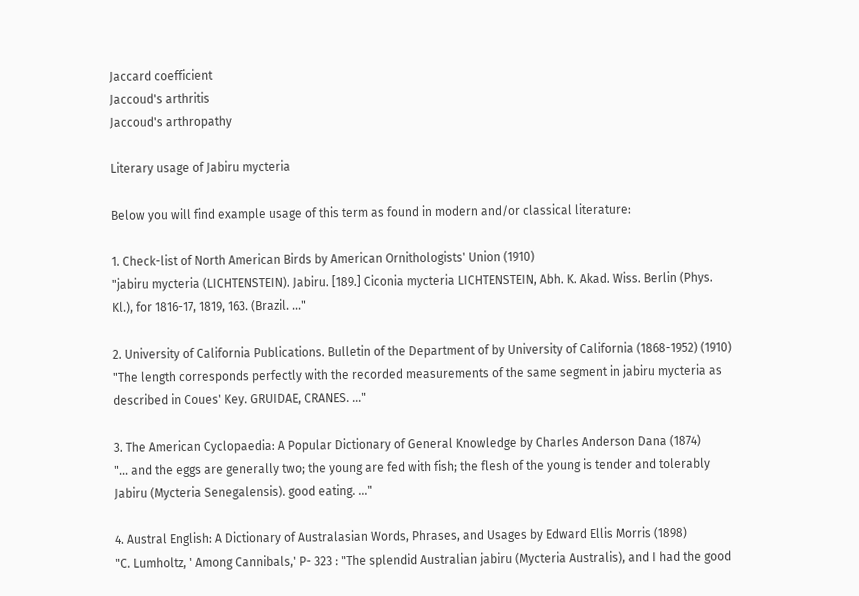Jaccard coefficient
Jaccoud's arthritis
Jaccoud's arthropathy

Literary usage of Jabiru mycteria

Below you will find example usage of this term as found in modern and/or classical literature:

1. Check-list of North American Birds by American Ornithologists' Union (1910)
"jabiru mycteria (LICHTENSTEIN). Jabiru. [189.] Ciconia mycteria LICHTENSTEIN, Abh. K. Akad. Wiss. Berlin (Phys. Kl.), for 1816-17, 1819, 163. (Brazil. ..."

2. University of California Publications. Bulletin of the Department of by University of California (1868-1952) (1910)
"The length corresponds perfectly with the recorded measurements of the same segment in jabiru mycteria as described in Coues' Key. GRUIDAE, CRANES. ..."

3. The American Cyclopaedia: A Popular Dictionary of General Knowledge by Charles Anderson Dana (1874)
"... and the eggs are generally two; the young are fed with fish; the flesh of the young is tender and tolerably Jabiru (Mycteria Senegalensis). good eating. ..."

4. Austral English: A Dictionary of Australasian Words, Phrases, and Usages by Edward Ellis Morris (1898)
"C. Lumholtz, ' Among Cannibals,' P- 323 : "The splendid Australian jabiru (Mycteria Australis), and I had the good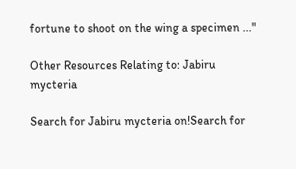fortune to shoot on the wing a specimen ..."

Other Resources Relating to: Jabiru mycteria

Search for Jabiru mycteria on!Search for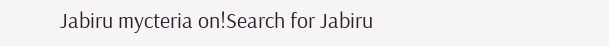Jabiru mycteria on!Search for Jabiru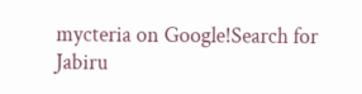mycteria on Google!Search for Jabiru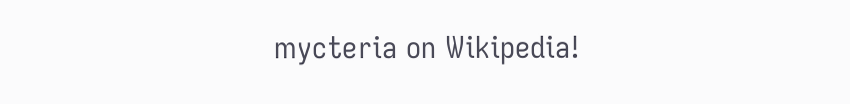mycteria on Wikipedia!